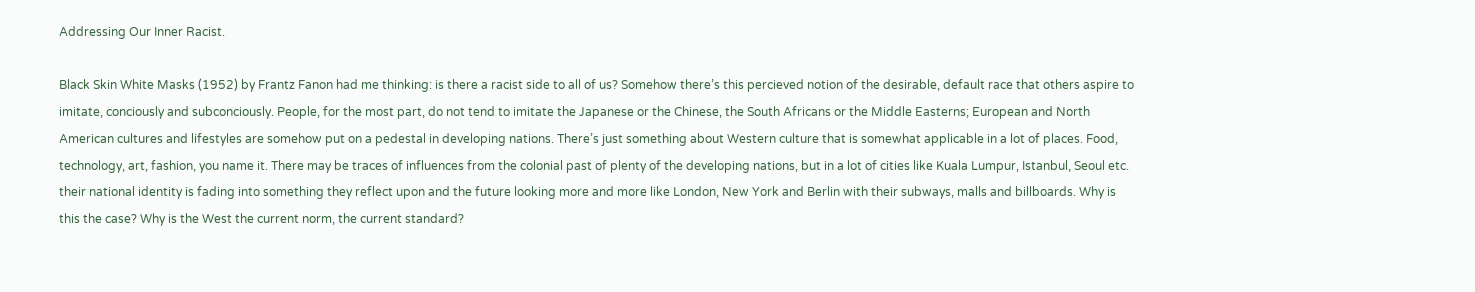Addressing Our Inner Racist.

Black Skin White Masks (1952) by Frantz Fanon had me thinking: is there a racist side to all of us? Somehow there’s this percieved notion of the desirable, default race that others aspire to imitate, conciously and subconciously. People, for the most part, do not tend to imitate the Japanese or the Chinese, the South Africans or the Middle Easterns; European and North American cultures and lifestyles are somehow put on a pedestal in developing nations. There’s just something about Western culture that is somewhat applicable in a lot of places. Food, technology, art, fashion, you name it. There may be traces of influences from the colonial past of plenty of the developing nations, but in a lot of cities like Kuala Lumpur, Istanbul, Seoul etc. their national identity is fading into something they reflect upon and the future looking more and more like London, New York and Berlin with their subways, malls and billboards. Why is this the case? Why is the West the current norm, the current standard?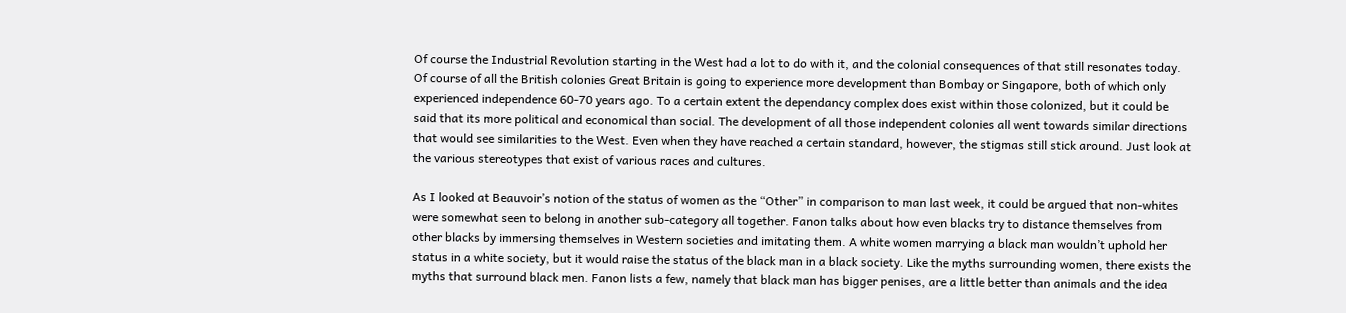Of course the Industrial Revolution starting in the West had a lot to do with it, and the colonial consequences of that still resonates today. Of course of all the British colonies Great Britain is going to experience more development than Bombay or Singapore, both of which only experienced independence 60-70 years ago. To a certain extent the dependancy complex does exist within those colonized, but it could be said that its more political and economical than social. The development of all those independent colonies all went towards similar directions that would see similarities to the West. Even when they have reached a certain standard, however, the stigmas still stick around. Just look at the various stereotypes that exist of various races and cultures.

As I looked at Beauvoir’s notion of the status of women as the “Other” in comparison to man last week, it could be argued that non-whites were somewhat seen to belong in another sub-category all together. Fanon talks about how even blacks try to distance themselves from other blacks by immersing themselves in Western societies and imitating them. A white women marrying a black man wouldn’t uphold her status in a white society, but it would raise the status of the black man in a black society. Like the myths surrounding women, there exists the myths that surround black men. Fanon lists a few, namely that black man has bigger penises, are a little better than animals and the idea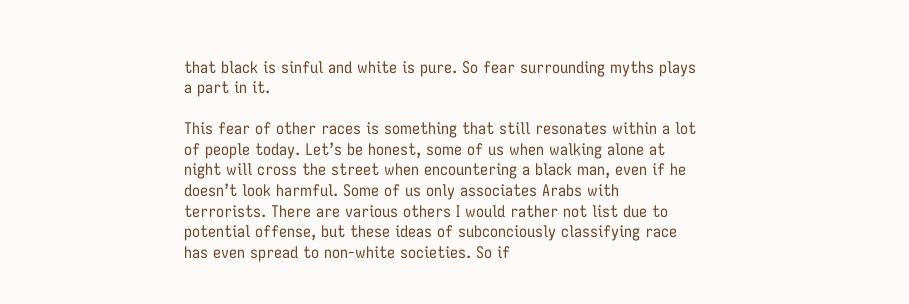that black is sinful and white is pure. So fear surrounding myths plays a part in it.

This fear of other races is something that still resonates within a lot of people today. Let’s be honest, some of us when walking alone at night will cross the street when encountering a black man, even if he doesn’t look harmful. Some of us only associates Arabs with terrorists. There are various others I would rather not list due to potential offense, but these ideas of subconciously classifying race has even spread to non-white societies. So if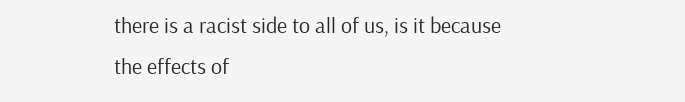there is a racist side to all of us, is it because the effects of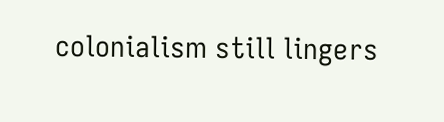colonialism still lingers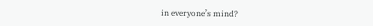in everyone’s mind?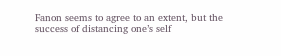Fanon seems to agree to an extent, but the success of distancing one’s self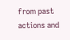from past actions and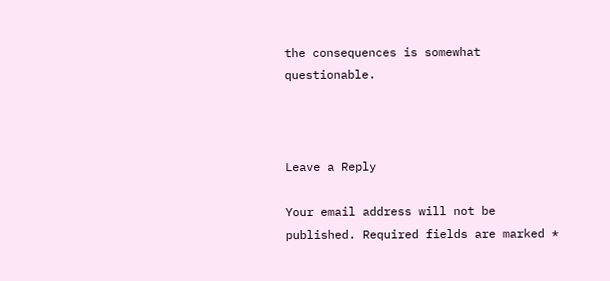the consequences is somewhat questionable.



Leave a Reply

Your email address will not be published. Required fields are marked *